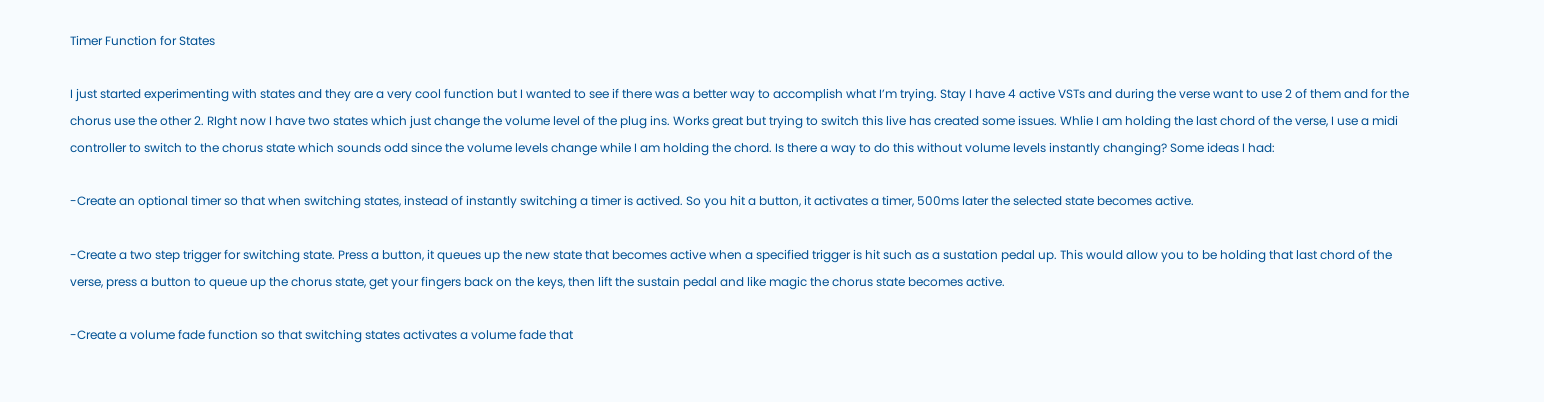Timer Function for States

I just started experimenting with states and they are a very cool function but I wanted to see if there was a better way to accomplish what I’m trying. Stay I have 4 active VSTs and during the verse want to use 2 of them and for the chorus use the other 2. RIght now I have two states which just change the volume level of the plug ins. Works great but trying to switch this live has created some issues. Whlie I am holding the last chord of the verse, I use a midi controller to switch to the chorus state which sounds odd since the volume levels change while I am holding the chord. Is there a way to do this without volume levels instantly changing? Some ideas I had:

-Create an optional timer so that when switching states, instead of instantly switching a timer is actived. So you hit a button, it activates a timer, 500ms later the selected state becomes active.

-Create a two step trigger for switching state. Press a button, it queues up the new state that becomes active when a specified trigger is hit such as a sustation pedal up. This would allow you to be holding that last chord of the verse, press a button to queue up the chorus state, get your fingers back on the keys, then lift the sustain pedal and like magic the chorus state becomes active.

-Create a volume fade function so that switching states activates a volume fade that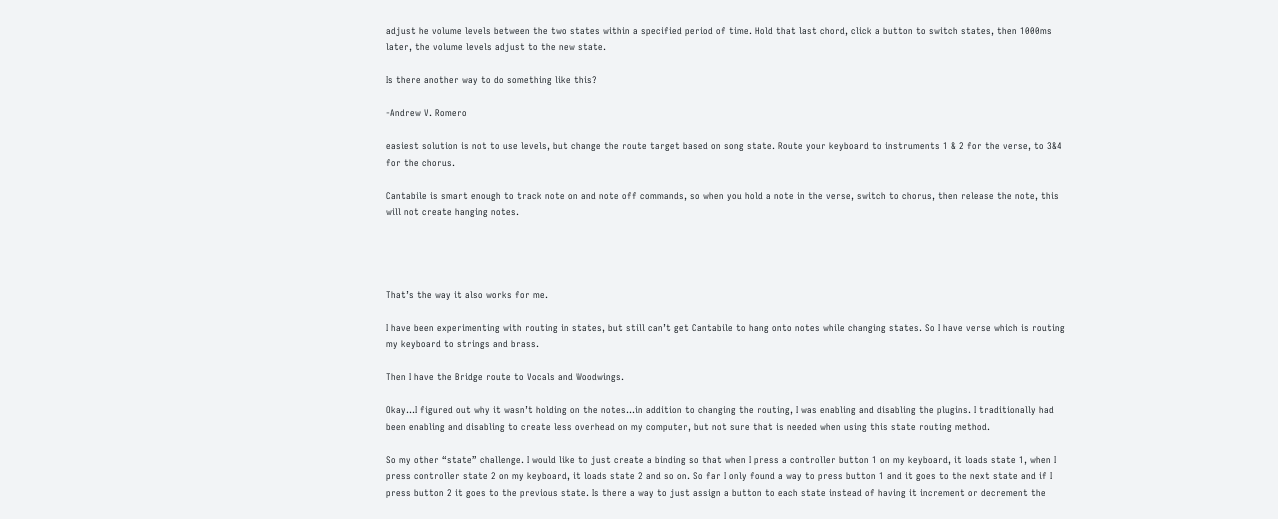adjust he volume levels between the two states within a specified period of time. Hold that last chord, click a button to switch states, then 1000ms later, the volume levels adjust to the new state.

Is there another way to do something like this?

-Andrew V. Romero

easiest solution is not to use levels, but change the route target based on song state. Route your keyboard to instruments 1 & 2 for the verse, to 3&4 for the chorus.

Cantabile is smart enough to track note on and note off commands, so when you hold a note in the verse, switch to chorus, then release the note, this will not create hanging notes.




That’s the way it also works for me.

I have been experimenting with routing in states, but still can’t get Cantabile to hang onto notes while changing states. So I have verse which is routing my keyboard to strings and brass.

Then I have the Bridge route to Vocals and Woodwings.

Okay…I figured out why it wasn’t holding on the notes…in addition to changing the routing, I was enabling and disabling the plugins. I traditionally had been enabling and disabling to create less overhead on my computer, but not sure that is needed when using this state routing method.

So my other “state” challenge. I would like to just create a binding so that when I press a controller button 1 on my keyboard, it loads state 1, when I press controller state 2 on my keyboard, it loads state 2 and so on. So far I only found a way to press button 1 and it goes to the next state and if I press button 2 it goes to the previous state. Is there a way to just assign a button to each state instead of having it increment or decrement the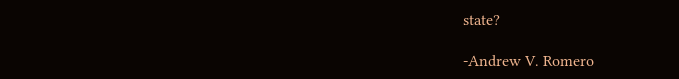state?

-Andrew V. Romero